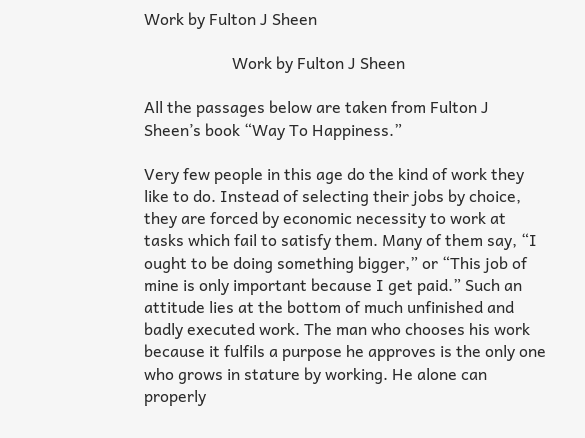Work by Fulton J Sheen

                      Work by Fulton J Sheen

All the passages below are taken from Fulton J Sheen’s book “Way To Happiness.”

Very few people in this age do the kind of work they like to do. Instead of selecting their jobs by choice, they are forced by economic necessity to work at tasks which fail to satisfy them. Many of them say, “I ought to be doing something bigger,” or “This job of mine is only important because I get paid.” Such an attitude lies at the bottom of much unfinished and badly executed work. The man who chooses his work because it fulfils a purpose he approves is the only one who grows in stature by working. He alone can properly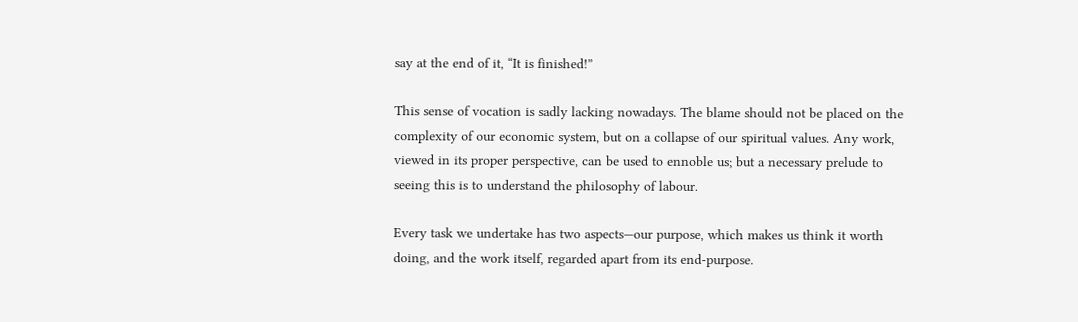say at the end of it, “It is finished!”

This sense of vocation is sadly lacking nowadays. The blame should not be placed on the complexity of our economic system, but on a collapse of our spiritual values. Any work, viewed in its proper perspective, can be used to ennoble us; but a necessary prelude to seeing this is to understand the philosophy of labour.

Every task we undertake has two aspects—our purpose, which makes us think it worth doing, and the work itself, regarded apart from its end-purpose.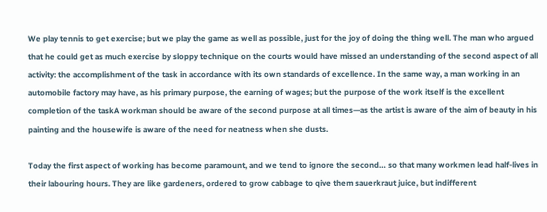We play tennis to get exercise; but we play the game as well as possible, just for the joy of doing the thing well. The man who argued that he could get as much exercise by sloppy technique on the courts would have missed an understanding of the second aspect of all activity: the accomplishment of the task in accordance with its own standards of excellence. In the same way, a man working in an automobile factory may have, as his primary purpose, the earning of wages; but the purpose of the work itself is the excellent completion of the taskA workman should be aware of the second purpose at all times—as the artist is aware of the aim of beauty in his painting and the housewife is aware of the need for neatness when she dusts.

Today the first aspect of working has become paramount, and we tend to ignore the second… so that many workmen lead half-lives in their labouring hours. They are like gardeners, ordered to grow cabbage to qive them sauerkraut juice, but indifferent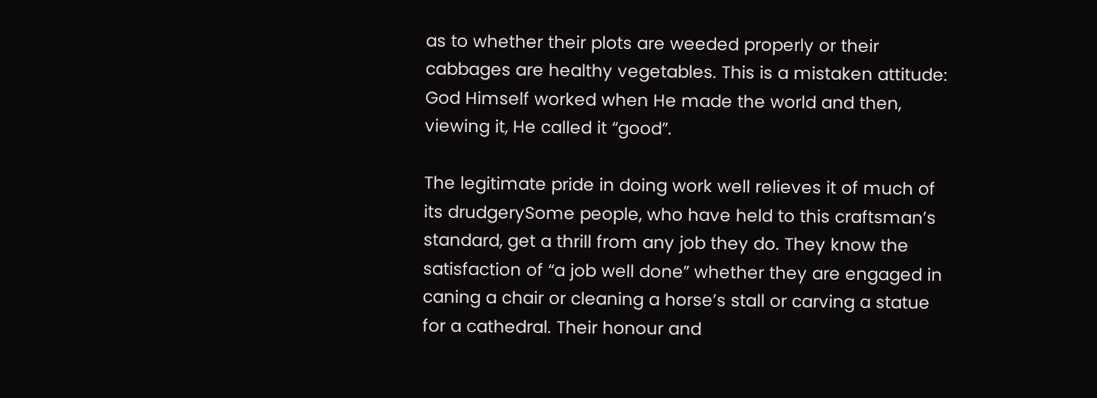as to whether their plots are weeded properly or their cabbages are healthy vegetables. This is a mistaken attitude: God Himself worked when He made the world and then, viewing it, He called it “good”.

The legitimate pride in doing work well relieves it of much of its drudgerySome people, who have held to this craftsman’s standard, get a thrill from any job they do. They know the satisfaction of “a job well done” whether they are engaged in caning a chair or cleaning a horse’s stall or carving a statue for a cathedral. Their honour and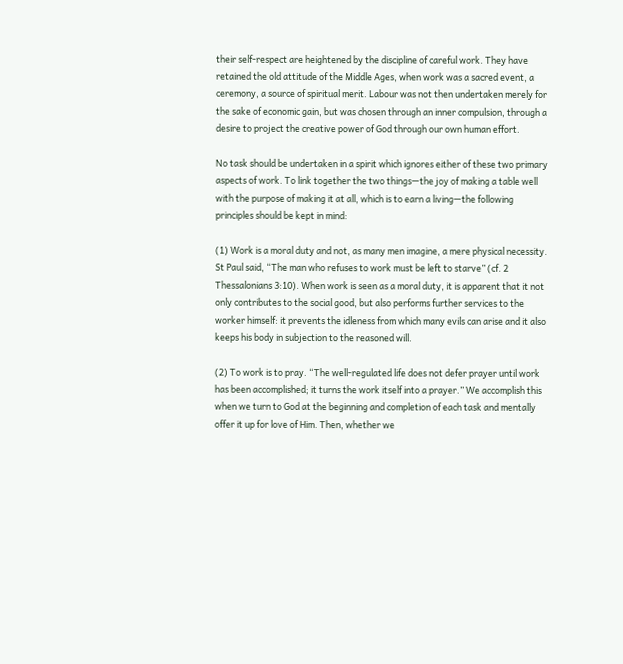their self-respect are heightened by the discipline of careful work. They have retained the old attitude of the Middle Ages, when work was a sacred event, a ceremony, a source of spiritual merit. Labour was not then undertaken merely for the sake of economic gain, but was chosen through an inner compulsion, through a desire to project the creative power of God through our own human effort.

No task should be undertaken in a spirit which ignores either of these two primary aspects of work. To link together the two things—the joy of making a table well with the purpose of making it at all, which is to earn a living—the following principles should be kept in mind:

(1) Work is a moral duty and not, as many men imagine, a mere physical necessity. St Paul said, “The man who refuses to work must be left to starve” (cf. 2 Thessalonians 3:10). When work is seen as a moral duty, it is apparent that it not only contributes to the social good, but also performs further services to the worker himself: it prevents the idleness from which many evils can arise and it also keeps his body in subjection to the reasoned will.

(2) To work is to pray. “The well-regulated life does not defer prayer until work has been accomplished; it turns the work itself into a prayer.” We accomplish this when we turn to God at the beginning and completion of each task and mentally offer it up for love of Him. Then, whether we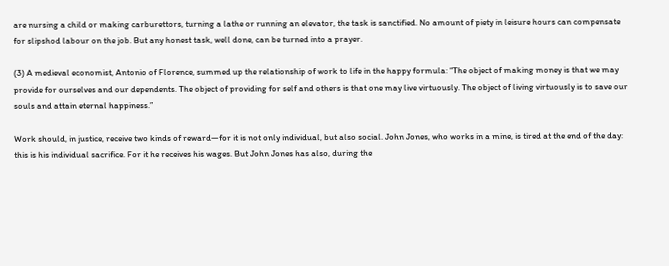are nursing a child or making carburettors, turning a lathe or running an elevator, the task is sanctified. No amount of piety in leisure hours can compensate for slipshod labour on the job. But any honest task, well done, can be turned into a prayer.

(3) A medieval economist, Antonio of Florence, summed up the relationship of work to life in the happy formula: “The object of making money is that we may provide for ourselves and our dependents. The object of providing for self and others is that one may live virtuously. The object of living virtuously is to save our souls and attain eternal happiness.”

Work should, in justice, receive two kinds of reward—for it is not only individual, but also social. John Jones, who works in a mine, is tired at the end of the day: this is his individual sacrifice. For it he receives his wages. But John Jones has also, during the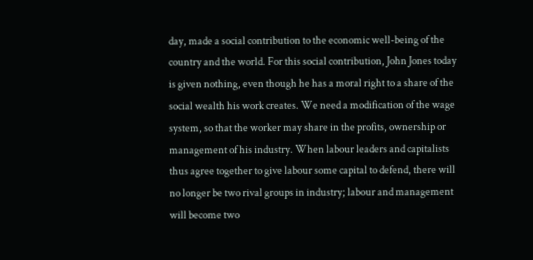day, made a social contribution to the economic well-being of the country and the world. For this social contribution, John Jones today is given nothing, even though he has a moral right to a share of the social wealth his work creates. We need a modification of the wage system, so that the worker may share in the profits, ownership or management of his industry. When labour leaders and capitalists thus agree together to give labour some capital to defend, there will no longer be two rival groups in industry; labour and management will become two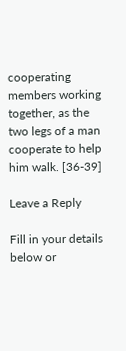cooperating members working together, as the two legs of a man cooperate to help him walk. [36-39]

Leave a Reply

Fill in your details below or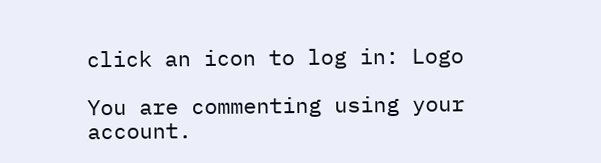click an icon to log in: Logo

You are commenting using your account.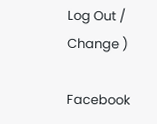Log Out /  Change )

Facebook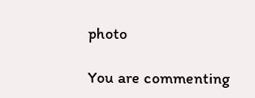photo

You are commenting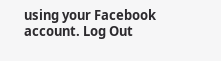using your Facebook account. Log Out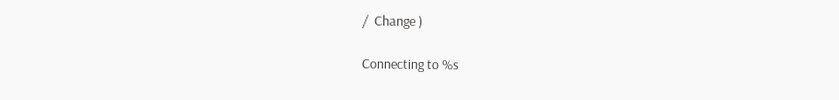/  Change )

Connecting to %s